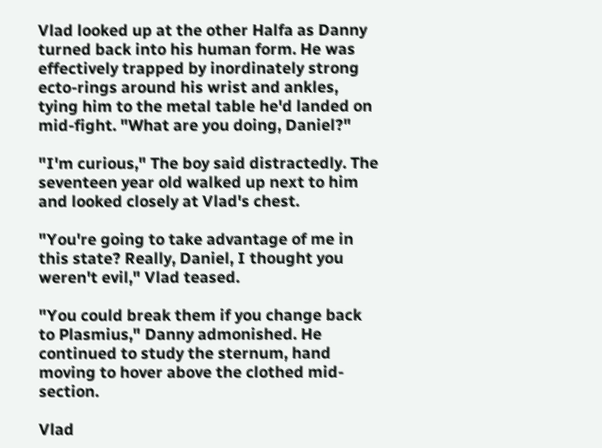Vlad looked up at the other Halfa as Danny turned back into his human form. He was effectively trapped by inordinately strong ecto-rings around his wrist and ankles, tying him to the metal table he'd landed on mid-fight. "What are you doing, Daniel?"

"I'm curious," The boy said distractedly. The seventeen year old walked up next to him and looked closely at Vlad's chest.

"You're going to take advantage of me in this state? Really, Daniel, I thought you weren't evil," Vlad teased.

"You could break them if you change back to Plasmius," Danny admonished. He continued to study the sternum, hand moving to hover above the clothed mid-section.

Vlad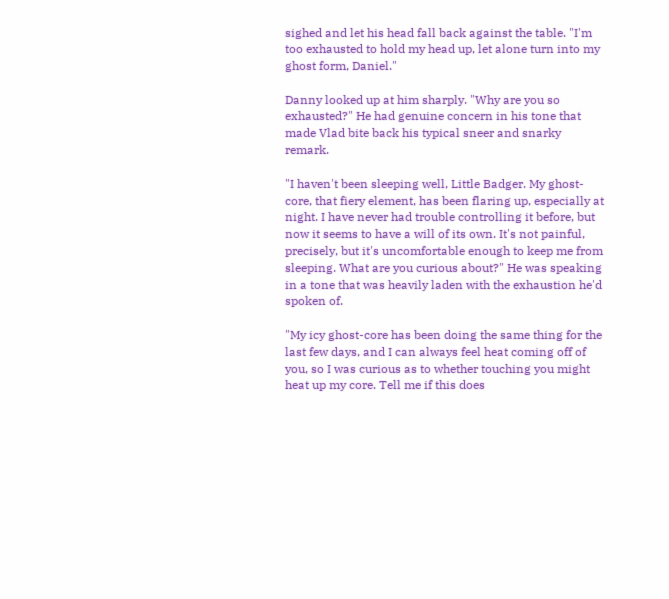sighed and let his head fall back against the table. "I'm too exhausted to hold my head up, let alone turn into my ghost form, Daniel."

Danny looked up at him sharply. "Why are you so exhausted?" He had genuine concern in his tone that made Vlad bite back his typical sneer and snarky remark.

"I haven't been sleeping well, Little Badger. My ghost-core, that fiery element, has been flaring up, especially at night. I have never had trouble controlling it before, but now it seems to have a will of its own. It's not painful, precisely, but it's uncomfortable enough to keep me from sleeping. What are you curious about?" He was speaking in a tone that was heavily laden with the exhaustion he'd spoken of.

"My icy ghost-core has been doing the same thing for the last few days, and I can always feel heat coming off of you, so I was curious as to whether touching you might heat up my core. Tell me if this does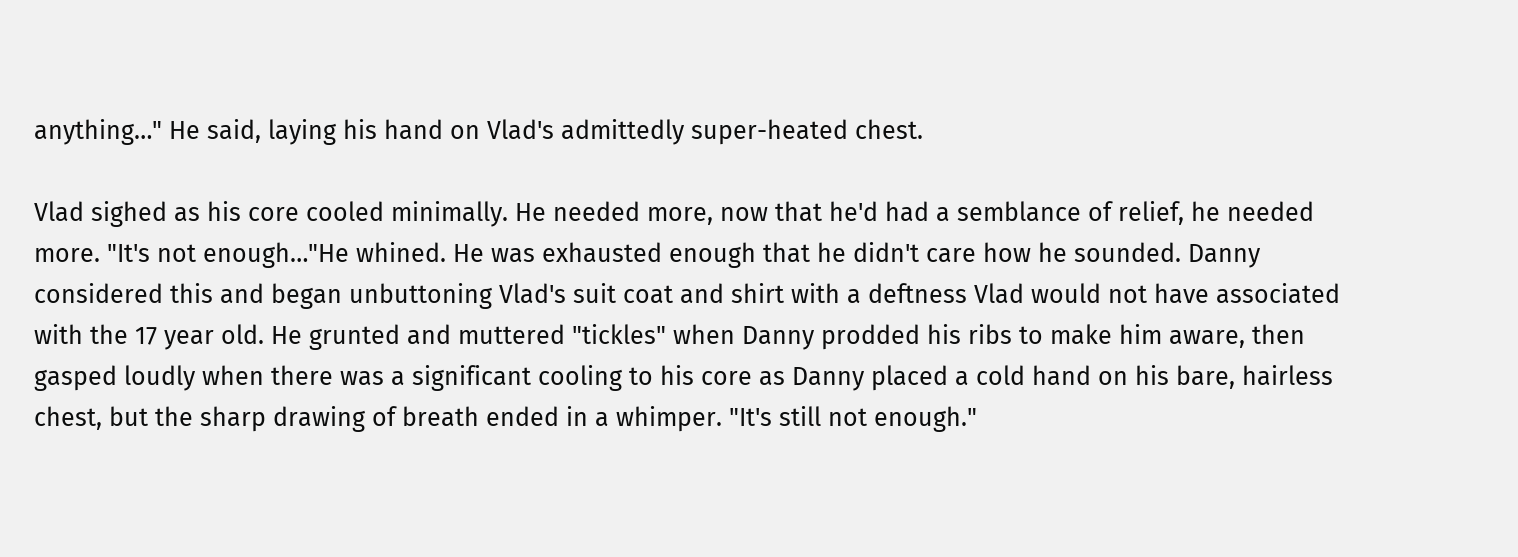anything…" He said, laying his hand on Vlad's admittedly super-heated chest.

Vlad sighed as his core cooled minimally. He needed more, now that he'd had a semblance of relief, he needed more. "It's not enough…"He whined. He was exhausted enough that he didn't care how he sounded. Danny considered this and began unbuttoning Vlad's suit coat and shirt with a deftness Vlad would not have associated with the 17 year old. He grunted and muttered "tickles" when Danny prodded his ribs to make him aware, then gasped loudly when there was a significant cooling to his core as Danny placed a cold hand on his bare, hairless chest, but the sharp drawing of breath ended in a whimper. "It's still not enough."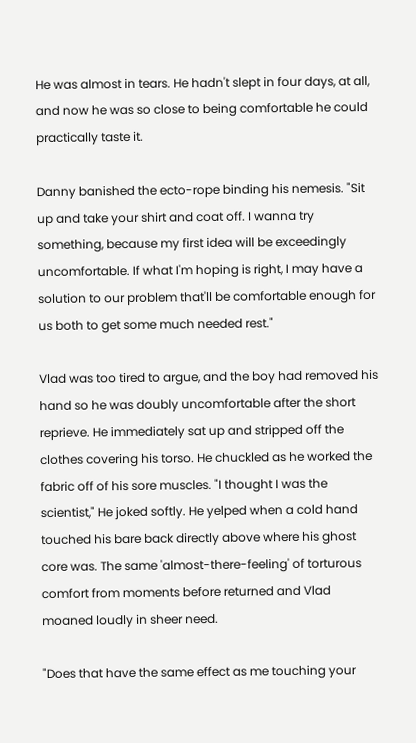He was almost in tears. He hadn't slept in four days, at all, and now he was so close to being comfortable he could practically taste it.

Danny banished the ecto-rope binding his nemesis. "Sit up and take your shirt and coat off. I wanna try something, because my first idea will be exceedingly uncomfortable. If what I'm hoping is right, I may have a solution to our problem that'll be comfortable enough for us both to get some much needed rest."

Vlad was too tired to argue, and the boy had removed his hand so he was doubly uncomfortable after the short reprieve. He immediately sat up and stripped off the clothes covering his torso. He chuckled as he worked the fabric off of his sore muscles. "I thought I was the scientist," He joked softly. He yelped when a cold hand touched his bare back directly above where his ghost core was. The same 'almost-there-feeling' of torturous comfort from moments before returned and Vlad moaned loudly in sheer need.

"Does that have the same effect as me touching your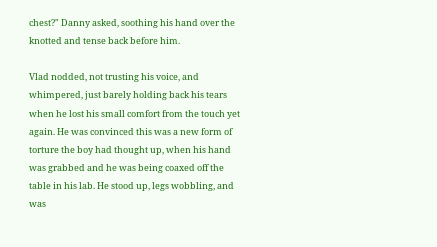chest?" Danny asked, soothing his hand over the knotted and tense back before him.

Vlad nodded, not trusting his voice, and whimpered, just barely holding back his tears when he lost his small comfort from the touch yet again. He was convinced this was a new form of torture the boy had thought up, when his hand was grabbed and he was being coaxed off the table in his lab. He stood up, legs wobbling, and was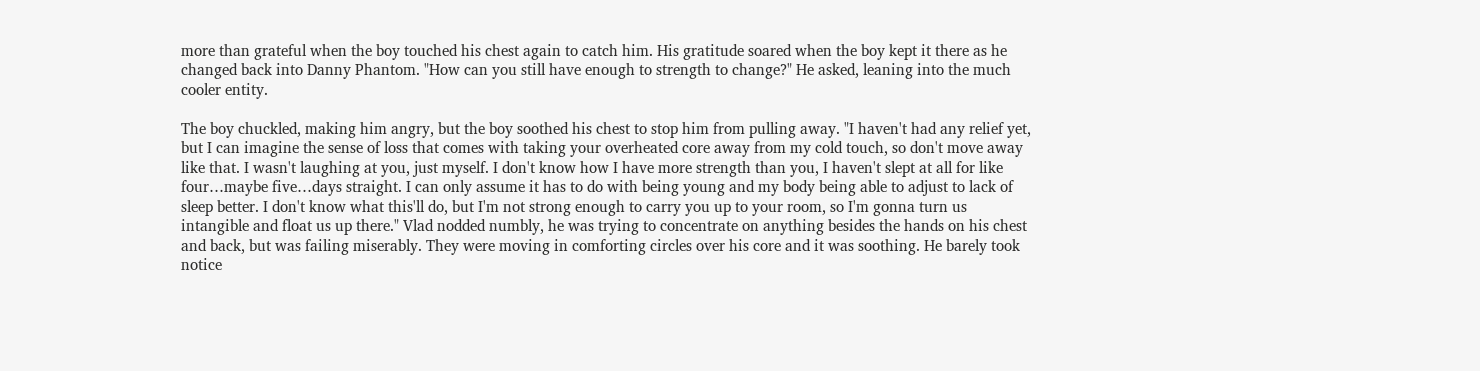more than grateful when the boy touched his chest again to catch him. His gratitude soared when the boy kept it there as he changed back into Danny Phantom. "How can you still have enough to strength to change?" He asked, leaning into the much cooler entity.

The boy chuckled, making him angry, but the boy soothed his chest to stop him from pulling away. "I haven't had any relief yet, but I can imagine the sense of loss that comes with taking your overheated core away from my cold touch, so don't move away like that. I wasn't laughing at you, just myself. I don't know how I have more strength than you, I haven't slept at all for like four…maybe five…days straight. I can only assume it has to do with being young and my body being able to adjust to lack of sleep better. I don't know what this'll do, but I'm not strong enough to carry you up to your room, so I'm gonna turn us intangible and float us up there." Vlad nodded numbly, he was trying to concentrate on anything besides the hands on his chest and back, but was failing miserably. They were moving in comforting circles over his core and it was soothing. He barely took notice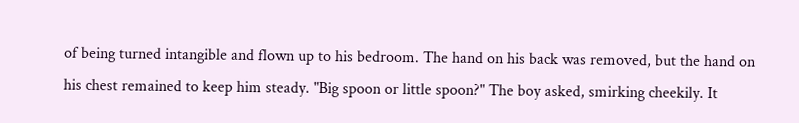of being turned intangible and flown up to his bedroom. The hand on his back was removed, but the hand on his chest remained to keep him steady. "Big spoon or little spoon?" The boy asked, smirking cheekily. It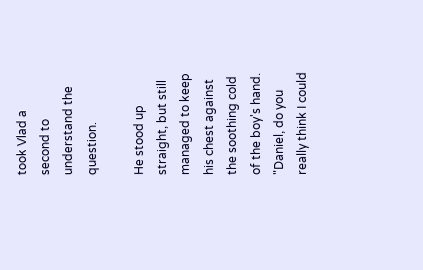took Vlad a second to understand the question.

He stood up straight, but still managed to keep his chest against the soothing cold of the boy's hand. "Daniel, do you really think I could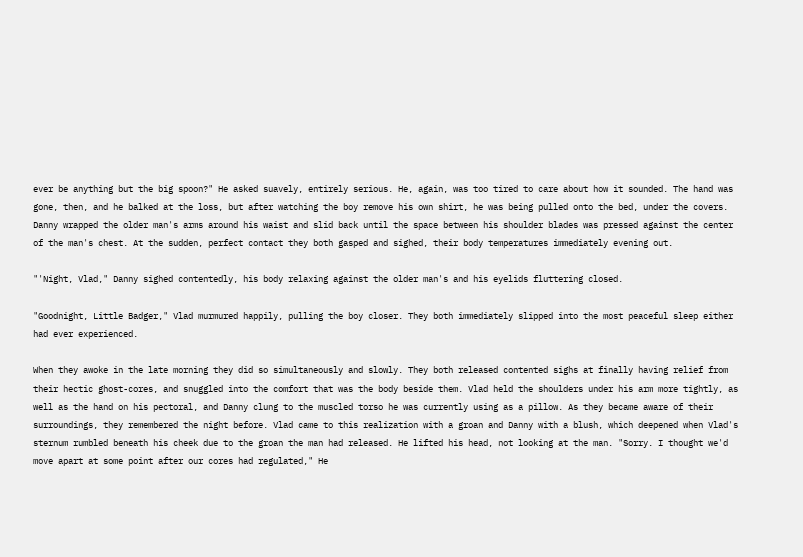ever be anything but the big spoon?" He asked suavely, entirely serious. He, again, was too tired to care about how it sounded. The hand was gone, then, and he balked at the loss, but after watching the boy remove his own shirt, he was being pulled onto the bed, under the covers. Danny wrapped the older man's arms around his waist and slid back until the space between his shoulder blades was pressed against the center of the man's chest. At the sudden, perfect contact they both gasped and sighed, their body temperatures immediately evening out.

"'Night, Vlad," Danny sighed contentedly, his body relaxing against the older man's and his eyelids fluttering closed.

"Goodnight, Little Badger," Vlad murmured happily, pulling the boy closer. They both immediately slipped into the most peaceful sleep either had ever experienced.

When they awoke in the late morning they did so simultaneously and slowly. They both released contented sighs at finally having relief from their hectic ghost-cores, and snuggled into the comfort that was the body beside them. Vlad held the shoulders under his arm more tightly, as well as the hand on his pectoral, and Danny clung to the muscled torso he was currently using as a pillow. As they became aware of their surroundings, they remembered the night before. Vlad came to this realization with a groan and Danny with a blush, which deepened when Vlad's sternum rumbled beneath his cheek due to the groan the man had released. He lifted his head, not looking at the man. "Sorry. I thought we'd move apart at some point after our cores had regulated," He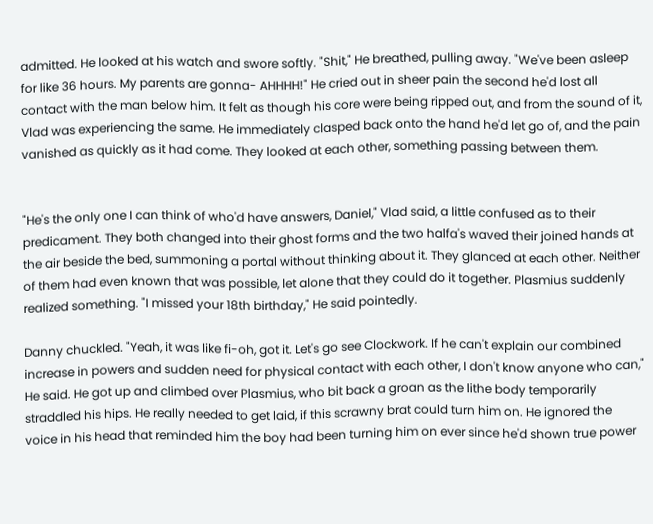admitted. He looked at his watch and swore softly. "Shit," He breathed, pulling away. "We've been asleep for like 36 hours. My parents are gonna- AHHHH!" He cried out in sheer pain the second he'd lost all contact with the man below him. It felt as though his core were being ripped out, and from the sound of it, Vlad was experiencing the same. He immediately clasped back onto the hand he'd let go of, and the pain vanished as quickly as it had come. They looked at each other, something passing between them.


"He's the only one I can think of who'd have answers, Daniel," Vlad said, a little confused as to their predicament. They both changed into their ghost forms and the two halfa's waved their joined hands at the air beside the bed, summoning a portal without thinking about it. They glanced at each other. Neither of them had even known that was possible, let alone that they could do it together. Plasmius suddenly realized something. "I missed your 18th birthday," He said pointedly.

Danny chuckled. "Yeah, it was like fi-oh, got it. Let's go see Clockwork. If he can't explain our combined increase in powers and sudden need for physical contact with each other, I don't know anyone who can," He said. He got up and climbed over Plasmius, who bit back a groan as the lithe body temporarily straddled his hips. He really needed to get laid, if this scrawny brat could turn him on. He ignored the voice in his head that reminded him the boy had been turning him on ever since he'd shown true power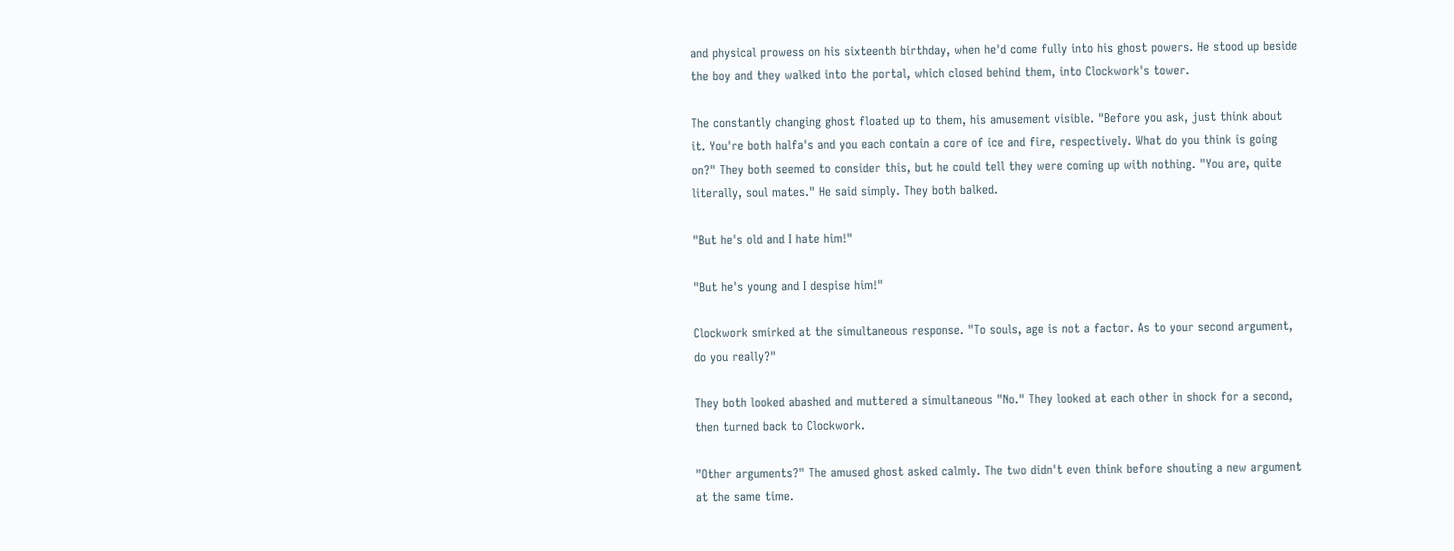and physical prowess on his sixteenth birthday, when he'd come fully into his ghost powers. He stood up beside the boy and they walked into the portal, which closed behind them, into Clockwork's tower.

The constantly changing ghost floated up to them, his amusement visible. "Before you ask, just think about it. You're both halfa's and you each contain a core of ice and fire, respectively. What do you think is going on?" They both seemed to consider this, but he could tell they were coming up with nothing. "You are, quite literally, soul mates." He said simply. They both balked.

"But he's old and I hate him!"

"But he's young and I despise him!"

Clockwork smirked at the simultaneous response. "To souls, age is not a factor. As to your second argument, do you really?"

They both looked abashed and muttered a simultaneous "No." They looked at each other in shock for a second, then turned back to Clockwork.

"Other arguments?" The amused ghost asked calmly. The two didn't even think before shouting a new argument at the same time.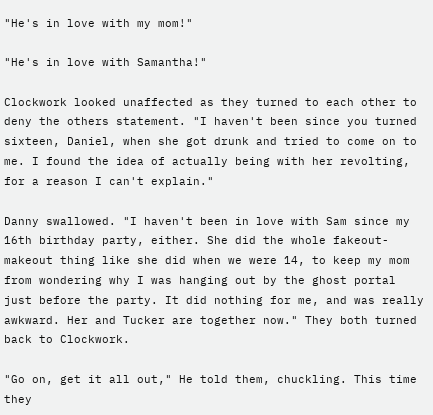"He's in love with my mom!"

"He's in love with Samantha!"

Clockwork looked unaffected as they turned to each other to deny the others statement. "I haven't been since you turned sixteen, Daniel, when she got drunk and tried to come on to me. I found the idea of actually being with her revolting, for a reason I can't explain."

Danny swallowed. "I haven't been in love with Sam since my 16th birthday party, either. She did the whole fakeout-makeout thing like she did when we were 14, to keep my mom from wondering why I was hanging out by the ghost portal just before the party. It did nothing for me, and was really awkward. Her and Tucker are together now." They both turned back to Clockwork.

"Go on, get it all out," He told them, chuckling. This time they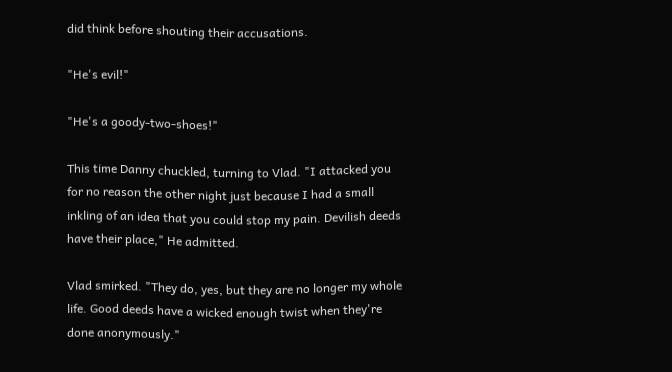did think before shouting their accusations.

"He's evil!"

"He's a goody-two-shoes!"

This time Danny chuckled, turning to Vlad. "I attacked you for no reason the other night just because I had a small inkling of an idea that you could stop my pain. Devilish deeds have their place," He admitted.

Vlad smirked. "They do, yes, but they are no longer my whole life. Good deeds have a wicked enough twist when they're done anonymously."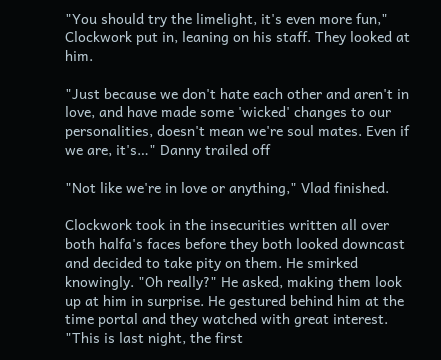"You should try the limelight, it's even more fun," Clockwork put in, leaning on his staff. They looked at him.

"Just because we don't hate each other and aren't in love, and have made some 'wicked' changes to our personalities, doesn't mean we're soul mates. Even if we are, it's…" Danny trailed off

"Not like we're in love or anything," Vlad finished.

Clockwork took in the insecurities written all over both halfa's faces before they both looked downcast and decided to take pity on them. He smirked knowingly. "Oh really?" He asked, making them look up at him in surprise. He gestured behind him at the time portal and they watched with great interest. "This is last night, the first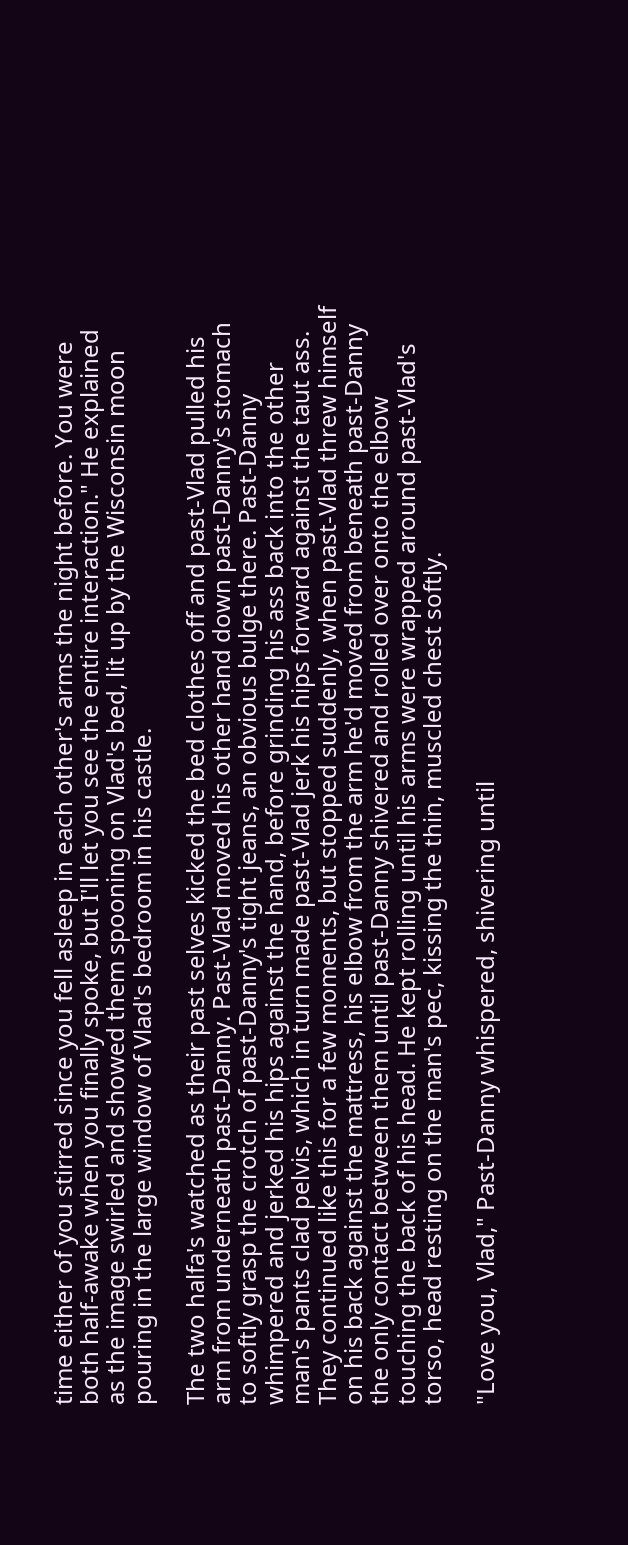time either of you stirred since you fell asleep in each other's arms the night before. You were both half-awake when you finally spoke, but I'll let you see the entire interaction." He explained as the image swirled and showed them spooning on Vlad's bed, lit up by the Wisconsin moon pouring in the large window of Vlad's bedroom in his castle.

The two halfa's watched as their past selves kicked the bed clothes off and past-Vlad pulled his arm from underneath past-Danny. Past-Vlad moved his other hand down past-Danny's stomach to softly grasp the crotch of past-Danny's tight jeans, an obvious bulge there. Past-Danny whimpered and jerked his hips against the hand, before grinding his ass back into the other man's pants clad pelvis, which in turn made past-Vlad jerk his hips forward against the taut ass. They continued like this for a few moments, but stopped suddenly, when past-Vlad threw himself on his back against the mattress, his elbow from the arm he'd moved from beneath past-Danny the only contact between them until past-Danny shivered and rolled over onto the elbow touching the back of his head. He kept rolling until his arms were wrapped around past-Vlad's torso, head resting on the man's pec, kissing the thin, muscled chest softly.

"Love you, Vlad," Past-Danny whispered, shivering until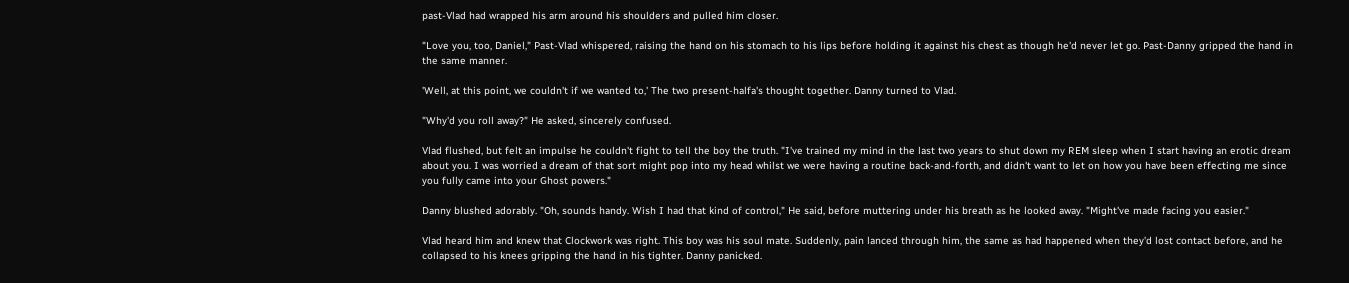past-Vlad had wrapped his arm around his shoulders and pulled him closer.

"Love you, too, Daniel," Past-Vlad whispered, raising the hand on his stomach to his lips before holding it against his chest as though he'd never let go. Past-Danny gripped the hand in the same manner.

'Well, at this point, we couldn't if we wanted to,' The two present-halfa's thought together. Danny turned to Vlad.

"Why'd you roll away?" He asked, sincerely confused.

Vlad flushed, but felt an impulse he couldn't fight to tell the boy the truth. "I've trained my mind in the last two years to shut down my REM sleep when I start having an erotic dream about you. I was worried a dream of that sort might pop into my head whilst we were having a routine back-and-forth, and didn't want to let on how you have been effecting me since you fully came into your Ghost powers."

Danny blushed adorably. "Oh, sounds handy. Wish I had that kind of control," He said, before muttering under his breath as he looked away. "Might've made facing you easier."

Vlad heard him and knew that Clockwork was right. This boy was his soul mate. Suddenly, pain lanced through him, the same as had happened when they'd lost contact before, and he collapsed to his knees gripping the hand in his tighter. Danny panicked.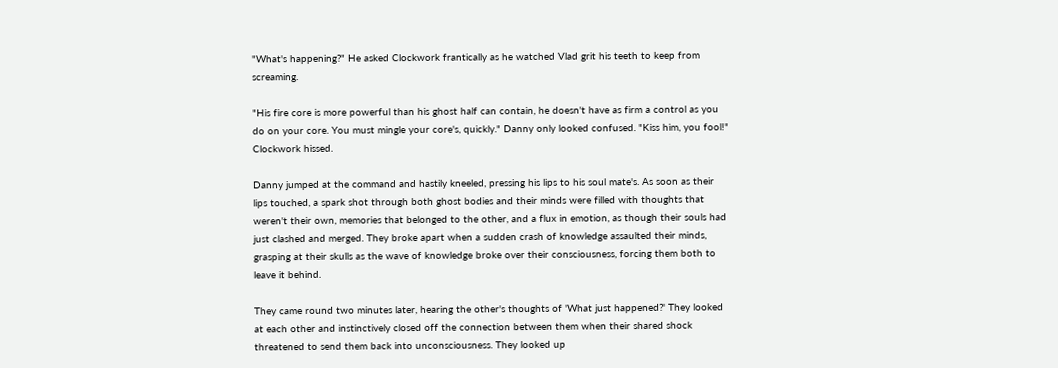"What's happening?" He asked Clockwork frantically as he watched Vlad grit his teeth to keep from screaming.

"His fire core is more powerful than his ghost half can contain, he doesn't have as firm a control as you do on your core. You must mingle your core's, quickly." Danny only looked confused. "Kiss him, you fool!" Clockwork hissed.

Danny jumped at the command and hastily kneeled, pressing his lips to his soul mate's. As soon as their lips touched, a spark shot through both ghost bodies and their minds were filled with thoughts that weren't their own, memories that belonged to the other, and a flux in emotion, as though their souls had just clashed and merged. They broke apart when a sudden crash of knowledge assaulted their minds, grasping at their skulls as the wave of knowledge broke over their consciousness, forcing them both to leave it behind.

They came round two minutes later, hearing the other's thoughts of 'What just happened?' They looked at each other and instinctively closed off the connection between them when their shared shock threatened to send them back into unconsciousness. They looked up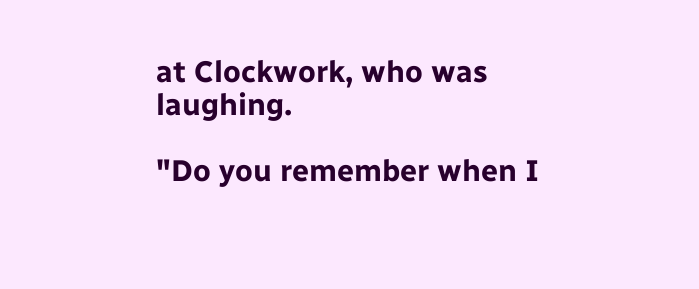at Clockwork, who was laughing.

"Do you remember when I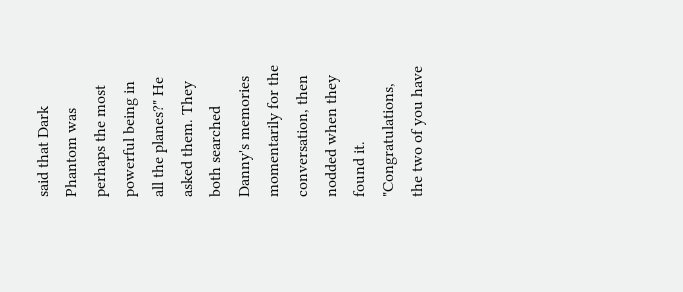said that Dark Phantom was perhaps the most powerful being in all the planes?" He asked them. They both searched Danny's memories momentarily for the conversation, then nodded when they found it. "Congratulations, the two of you have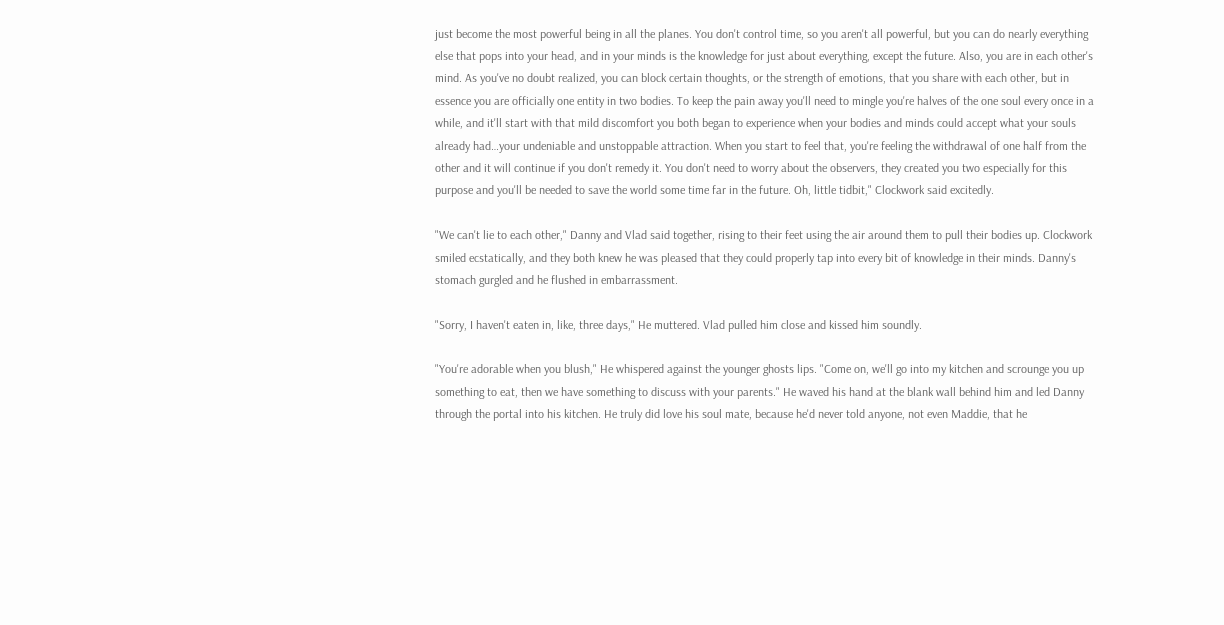just become the most powerful being in all the planes. You don't control time, so you aren't all powerful, but you can do nearly everything else that pops into your head, and in your minds is the knowledge for just about everything, except the future. Also, you are in each other's mind. As you've no doubt realized, you can block certain thoughts, or the strength of emotions, that you share with each other, but in essence you are officially one entity in two bodies. To keep the pain away you'll need to mingle you're halves of the one soul every once in a while, and it'll start with that mild discomfort you both began to experience when your bodies and minds could accept what your souls already had…your undeniable and unstoppable attraction. When you start to feel that, you're feeling the withdrawal of one half from the other and it will continue if you don't remedy it. You don't need to worry about the observers, they created you two especially for this purpose and you'll be needed to save the world some time far in the future. Oh, little tidbit," Clockwork said excitedly.

"We can't lie to each other," Danny and Vlad said together, rising to their feet using the air around them to pull their bodies up. Clockwork smiled ecstatically, and they both knew he was pleased that they could properly tap into every bit of knowledge in their minds. Danny's stomach gurgled and he flushed in embarrassment.

"Sorry, I haven't eaten in, like, three days," He muttered. Vlad pulled him close and kissed him soundly.

"You're adorable when you blush," He whispered against the younger ghosts lips. "Come on, we'll go into my kitchen and scrounge you up something to eat, then we have something to discuss with your parents." He waved his hand at the blank wall behind him and led Danny through the portal into his kitchen. He truly did love his soul mate, because he'd never told anyone, not even Maddie, that he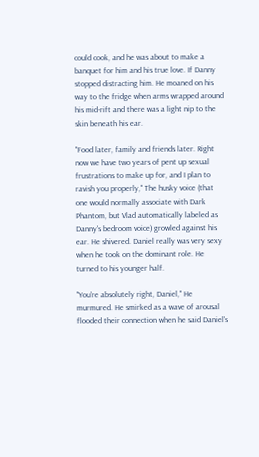could cook, and he was about to make a banquet for him and his true love. If Danny stopped distracting him. He moaned on his way to the fridge when arms wrapped around his mid-rift and there was a light nip to the skin beneath his ear.

"Food later, family and friends later. Right now we have two years of pent up sexual frustrations to make up for, and I plan to ravish you properly," The husky voice (that one would normally associate with Dark Phantom, but Vlad automatically labeled as Danny's bedroom voice) growled against his ear. He shivered. Daniel really was very sexy when he took on the dominant role. He turned to his younger half.

"You're absolutely right, Daniel," He murmured. He smirked as a wave of arousal flooded their connection when he said Daniel's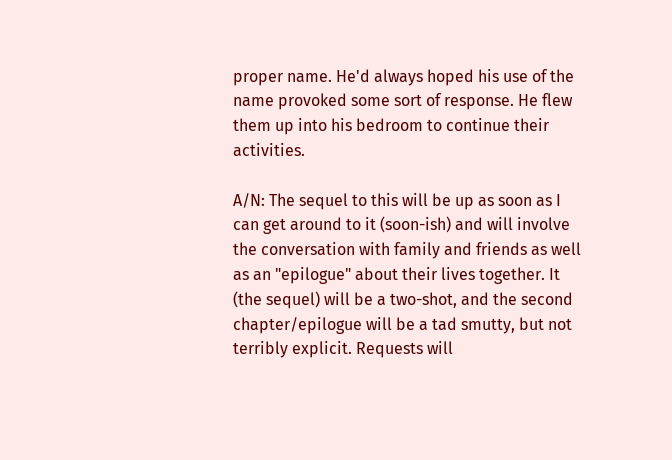proper name. He'd always hoped his use of the name provoked some sort of response. He flew them up into his bedroom to continue their activities.

A/N: The sequel to this will be up as soon as I can get around to it (soon-ish) and will involve the conversation with family and friends as well as an "epilogue" about their lives together. It (the sequel) will be a two-shot, and the second chapter/epilogue will be a tad smutty, but not terribly explicit. Requests will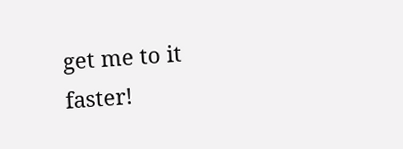get me to it faster!